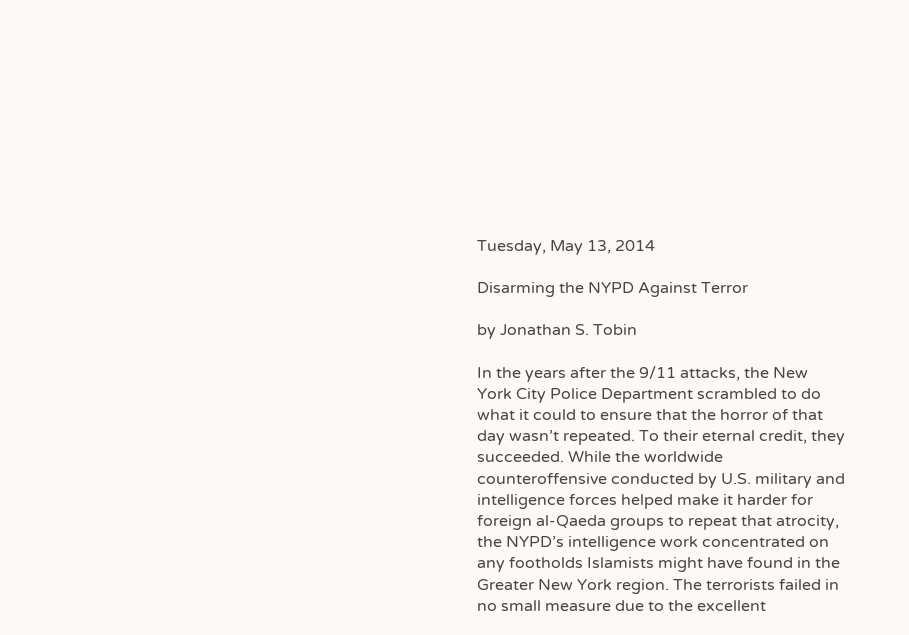Tuesday, May 13, 2014

Disarming the NYPD Against Terror

by Jonathan S. Tobin

In the years after the 9/11 attacks, the New York City Police Department scrambled to do what it could to ensure that the horror of that day wasn’t repeated. To their eternal credit, they succeeded. While the worldwide counteroffensive conducted by U.S. military and intelligence forces helped make it harder for foreign al-Qaeda groups to repeat that atrocity, the NYPD’s intelligence work concentrated on any footholds Islamists might have found in the Greater New York region. The terrorists failed in no small measure due to the excellent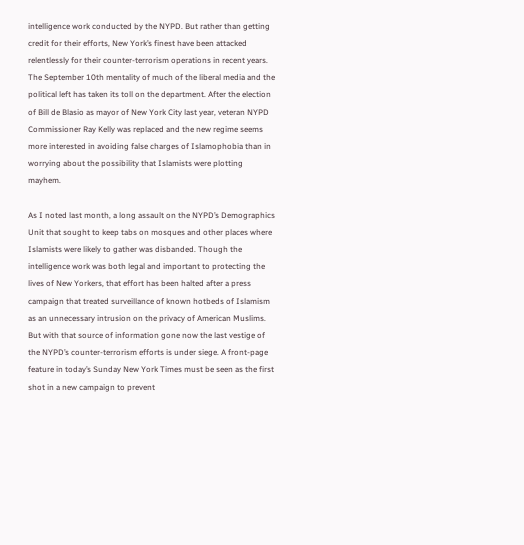intelligence work conducted by the NYPD. But rather than getting credit for their efforts, New York’s finest have been attacked relentlessly for their counter-terrorism operations in recent years. The September 10th mentality of much of the liberal media and the political left has taken its toll on the department. After the election of Bill de Blasio as mayor of New York City last year, veteran NYPD Commissioner Ray Kelly was replaced and the new regime seems more interested in avoiding false charges of Islamophobia than in worrying about the possibility that Islamists were plotting mayhem.

As I noted last month, a long assault on the NYPD’s Demographics Unit that sought to keep tabs on mosques and other places where Islamists were likely to gather was disbanded. Though the intelligence work was both legal and important to protecting the lives of New Yorkers, that effort has been halted after a press campaign that treated surveillance of known hotbeds of Islamism as an unnecessary intrusion on the privacy of American Muslims. But with that source of information gone now the last vestige of the NYPD’s counter-terrorism efforts is under siege. A front-page feature in today’s Sunday New York Times must be seen as the first shot in a new campaign to prevent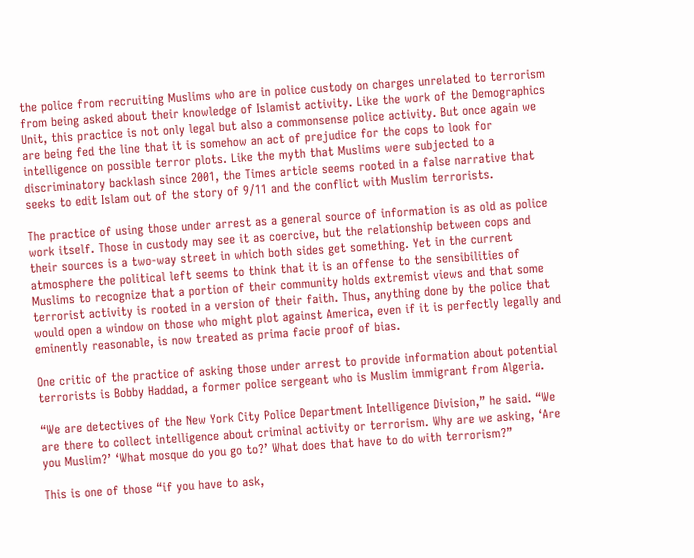the police from recruiting Muslims who are in police custody on charges unrelated to terrorism from being asked about their knowledge of Islamist activity. Like the work of the Demographics Unit, this practice is not only legal but also a commonsense police activity. But once again we are being fed the line that it is somehow an act of prejudice for the cops to look for intelligence on possible terror plots. Like the myth that Muslims were subjected to a discriminatory backlash since 2001, the Times article seems rooted in a false narrative that seeks to edit Islam out of the story of 9/11 and the conflict with Muslim terrorists.

The practice of using those under arrest as a general source of information is as old as police work itself. Those in custody may see it as coercive, but the relationship between cops and their sources is a two-way street in which both sides get something. Yet in the current atmosphere the political left seems to think that it is an offense to the sensibilities of Muslims to recognize that a portion of their community holds extremist views and that some terrorist activity is rooted in a version of their faith. Thus, anything done by the police that would open a window on those who might plot against America, even if it is perfectly legally and eminently reasonable, is now treated as prima facie proof of bias.

One critic of the practice of asking those under arrest to provide information about potential terrorists is Bobby Haddad, a former police sergeant who is Muslim immigrant from Algeria.

“We are detectives of the New York City Police Department Intelligence Division,” he said. “We are there to collect intelligence about criminal activity or terrorism. Why are we asking, ‘Are you Muslim?’ ‘What mosque do you go to?’ What does that have to do with terrorism?”

This is one of those “if you have to ask,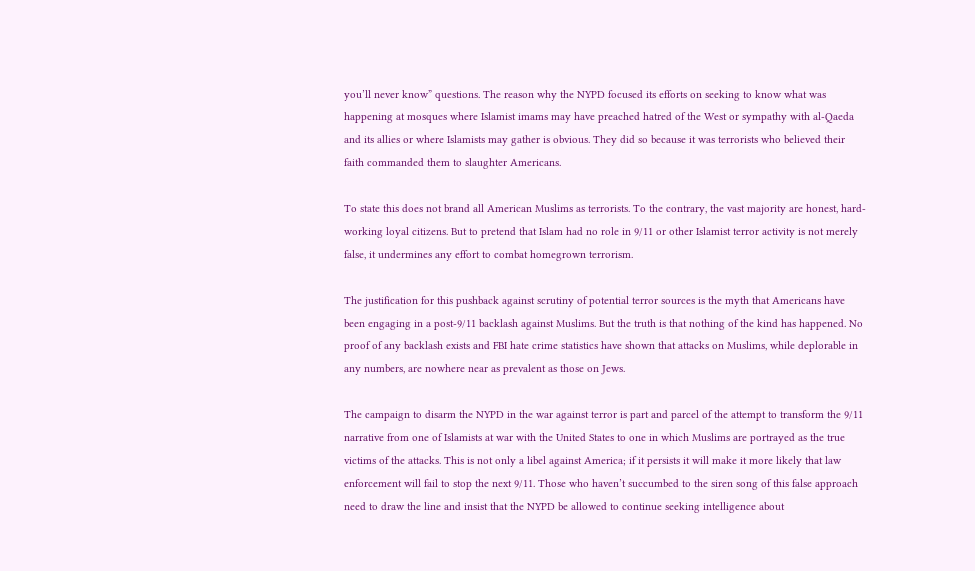you’ll never know” questions. The reason why the NYPD focused its efforts on seeking to know what was happening at mosques where Islamist imams may have preached hatred of the West or sympathy with al-Qaeda and its allies or where Islamists may gather is obvious. They did so because it was terrorists who believed their faith commanded them to slaughter Americans.

To state this does not brand all American Muslims as terrorists. To the contrary, the vast majority are honest, hard-working loyal citizens. But to pretend that Islam had no role in 9/11 or other Islamist terror activity is not merely false, it undermines any effort to combat homegrown terrorism.

The justification for this pushback against scrutiny of potential terror sources is the myth that Americans have been engaging in a post-9/11 backlash against Muslims. But the truth is that nothing of the kind has happened. No proof of any backlash exists and FBI hate crime statistics have shown that attacks on Muslims, while deplorable in any numbers, are nowhere near as prevalent as those on Jews.

The campaign to disarm the NYPD in the war against terror is part and parcel of the attempt to transform the 9/11 narrative from one of Islamists at war with the United States to one in which Muslims are portrayed as the true victims of the attacks. This is not only a libel against America; if it persists it will make it more likely that law enforcement will fail to stop the next 9/11. Those who haven’t succumbed to the siren song of this false approach need to draw the line and insist that the NYPD be allowed to continue seeking intelligence about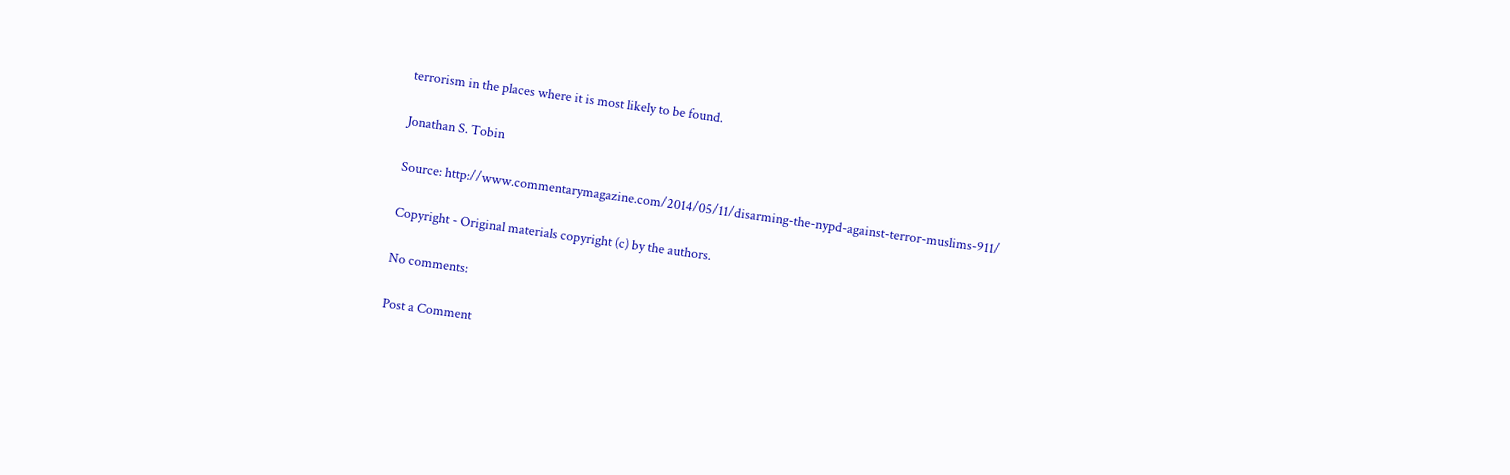terrorism in the places where it is most likely to be found.

Jonathan S. Tobin

Source: http://www.commentarymagazine.com/2014/05/11/disarming-the-nypd-against-terror-muslims-911/

Copyright - Original materials copyright (c) by the authors.

No comments:

Post a Comment